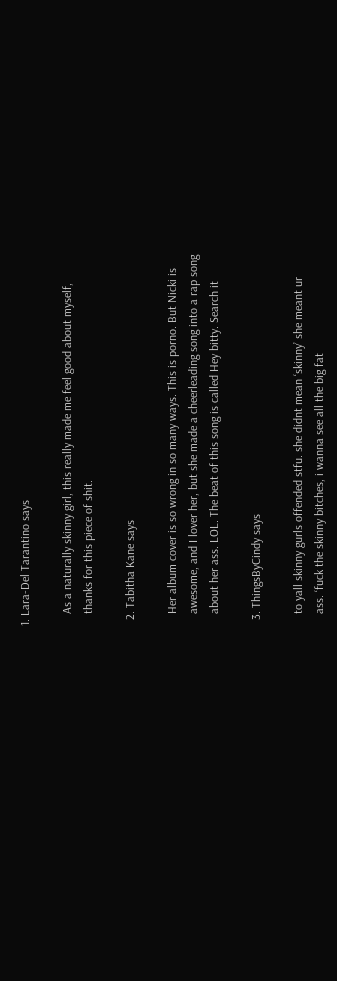1. Lara-Del Tarantino says

    As a naturally skinny girl, this really made me feel good about myself,
    thanks for this piece of shit.

  2. Tabitha Kane says

    Her album cover is so wrong in so many ways. This is porno. But Nicki is
    awesome, and I lover her, but she made a cheerleading song into a rap song
    about her ass. LOL. The beat of this song is called Hey bitty. Search it

  3. ThingsByCindy says

    to yall skinny gurls offended stfu. she didnt mean ‘skinny’ she meant ur
    ass. ‘fuck the skinny bitches, i wanna see all the big fat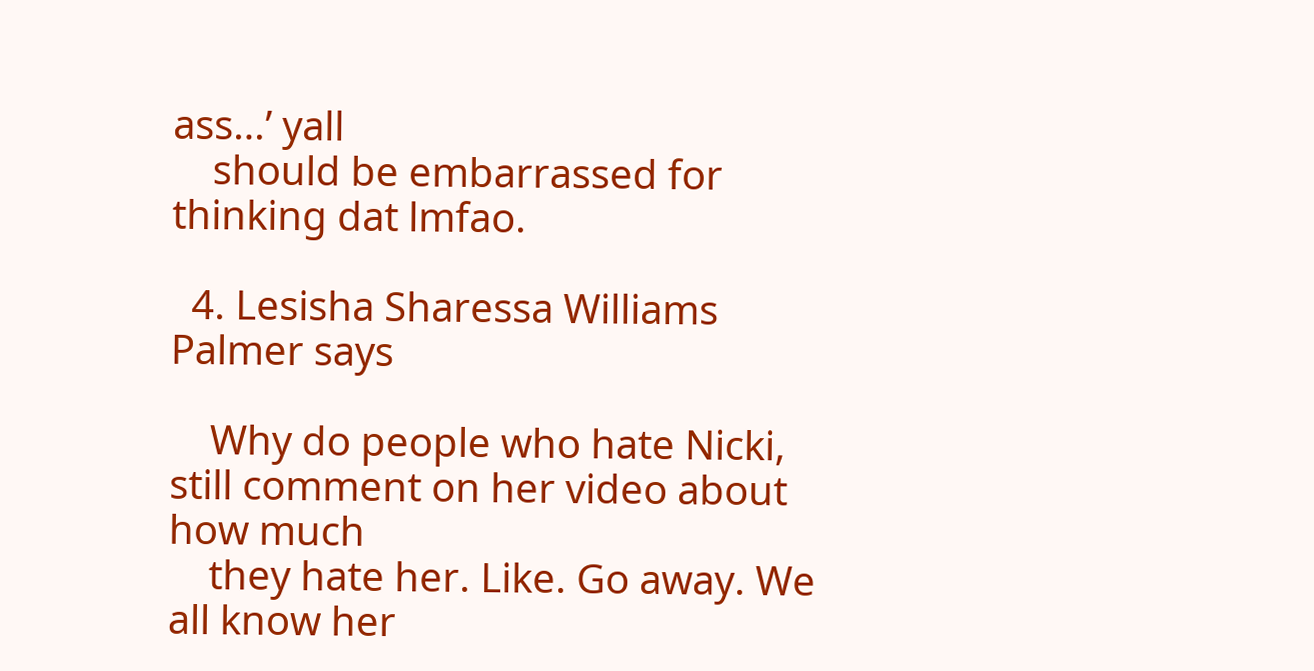ass…’ yall
    should be embarrassed for thinking dat lmfao.

  4. Lesisha Sharessa Williams Palmer says

    Why do people who hate Nicki, still comment on her video about how much
    they hate her. Like. Go away. We all know her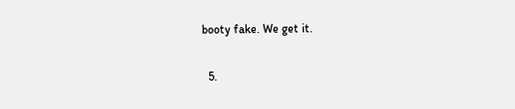booty fake. We get it.

  5.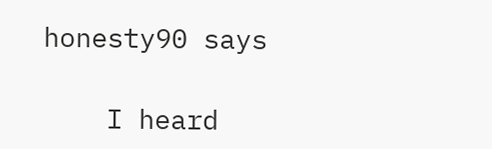honesty90 says

    I heard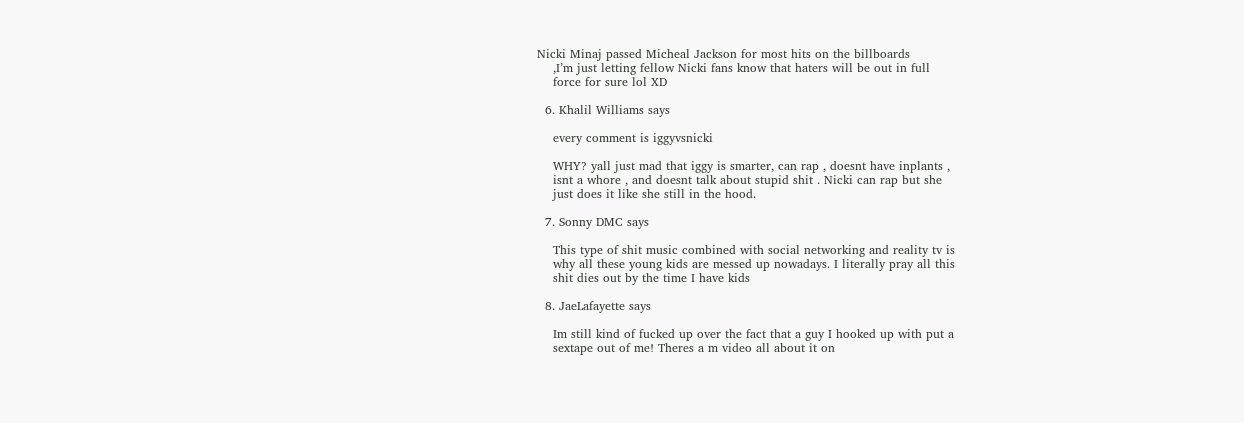Nicki Minaj passed Micheal Jackson for most hits on the billboards
    ,I’m just letting fellow Nicki fans know that haters will be out in full
    force for sure lol XD

  6. Khalil Williams says

    every comment is iggyvsnicki

    WHY? yall just mad that iggy is smarter, can rap , doesnt have inplants ,
    isnt a whore , and doesnt talk about stupid shit . Nicki can rap but she
    just does it like she still in the hood.

  7. Sonny DMC says

    This type of shit music combined with social networking and reality tv is
    why all these young kids are messed up nowadays. I literally pray all this
    shit dies out by the time I have kids

  8. JaeLafayette says

    Im still kind of fucked up over the fact that a guy I hooked up with put a
    sextape out of me! Theres a m video all about it on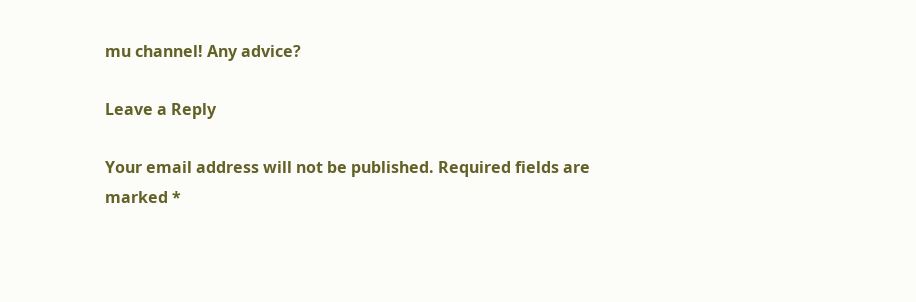mu channel! Any advice?

Leave a Reply

Your email address will not be published. Required fields are marked *